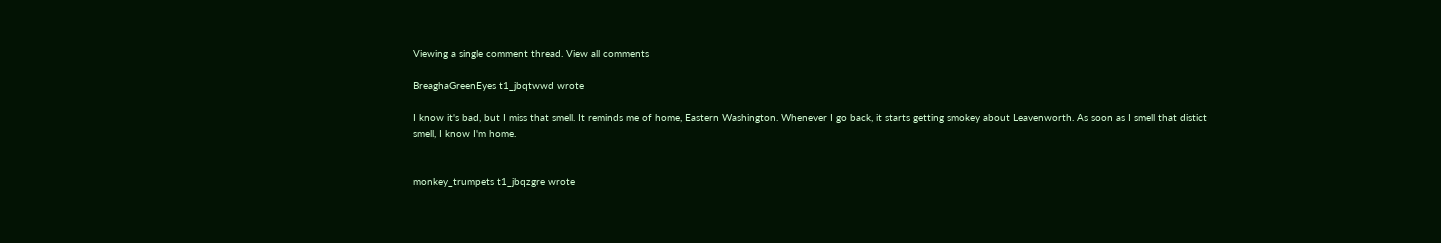Viewing a single comment thread. View all comments

BreaghaGreenEyes t1_jbqtwwd wrote

I know it's bad, but I miss that smell. It reminds me of home, Eastern Washington. Whenever I go back, it starts getting smokey about Leavenworth. As soon as I smell that distict smell, I know I'm home.


monkey_trumpets t1_jbqzgre wrote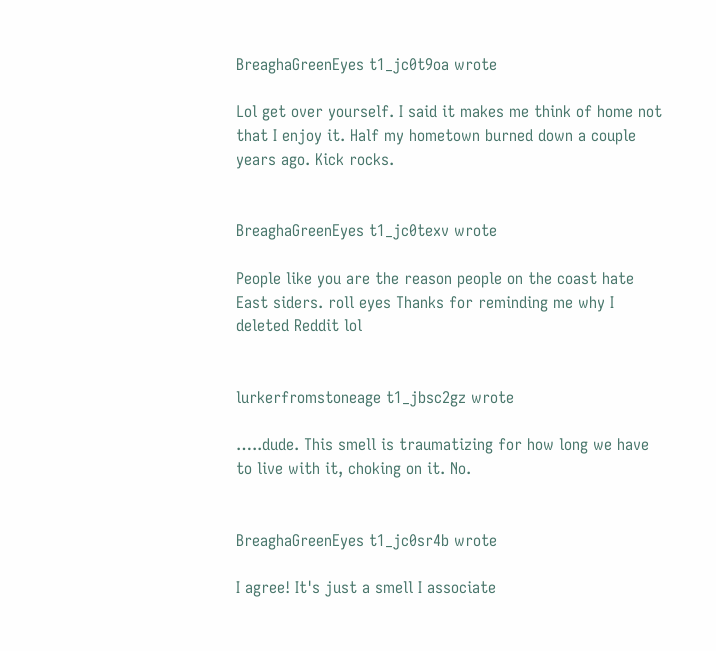BreaghaGreenEyes t1_jc0t9oa wrote

Lol get over yourself. I said it makes me think of home not that I enjoy it. Half my hometown burned down a couple years ago. Kick rocks.


BreaghaGreenEyes t1_jc0texv wrote

People like you are the reason people on the coast hate East siders. roll eyes Thanks for reminding me why I deleted Reddit lol


lurkerfromstoneage t1_jbsc2gz wrote

…..dude. This smell is traumatizing for how long we have to live with it, choking on it. No.


BreaghaGreenEyes t1_jc0sr4b wrote

I agree! It's just a smell I associate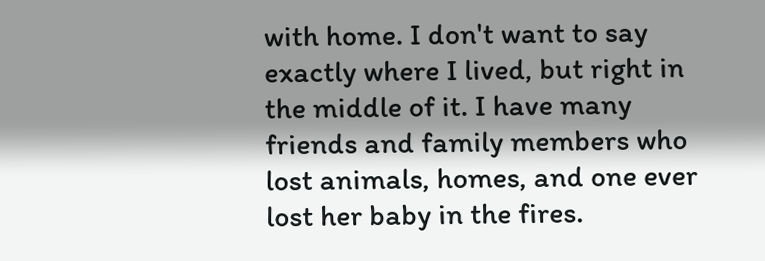with home. I don't want to say exactly where I lived, but right in the middle of it. I have many friends and family members who lost animals, homes, and one ever lost her baby in the fires.